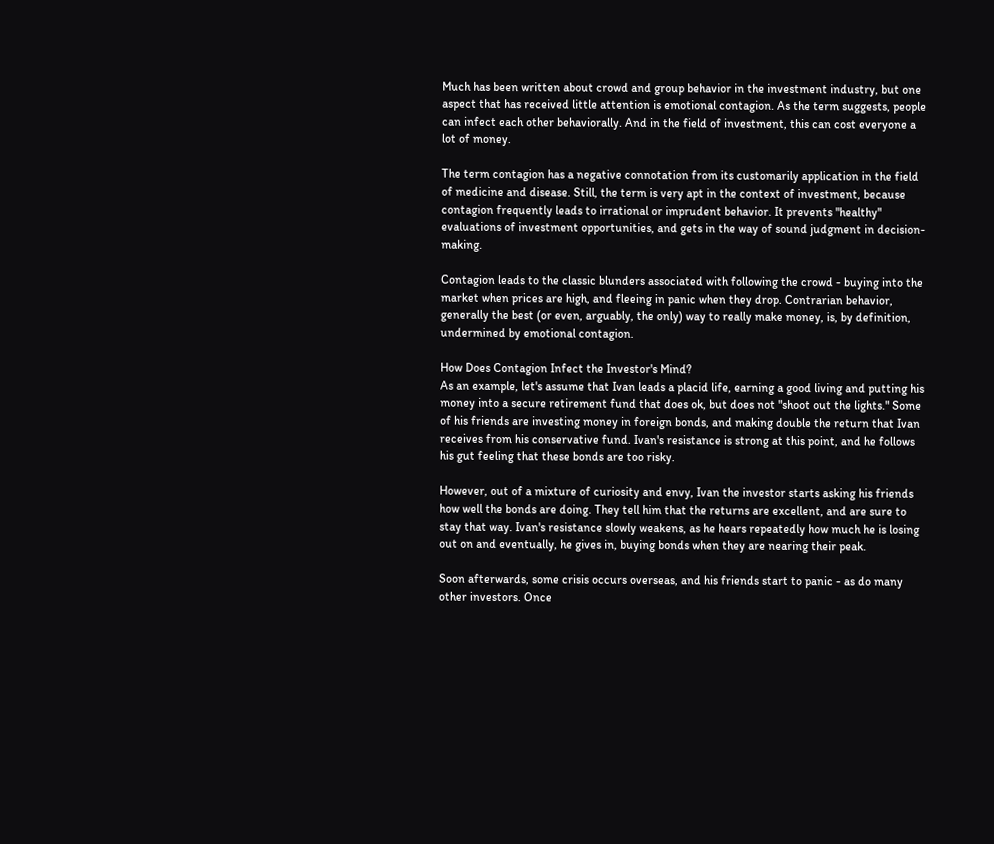Much has been written about crowd and group behavior in the investment industry, but one aspect that has received little attention is emotional contagion. As the term suggests, people can infect each other behaviorally. And in the field of investment, this can cost everyone a lot of money.

The term contagion has a negative connotation from its customarily application in the field of medicine and disease. Still, the term is very apt in the context of investment, because contagion frequently leads to irrational or imprudent behavior. It prevents "healthy" evaluations of investment opportunities, and gets in the way of sound judgment in decision-making.

Contagion leads to the classic blunders associated with following the crowd - buying into the market when prices are high, and fleeing in panic when they drop. Contrarian behavior, generally the best (or even, arguably, the only) way to really make money, is, by definition, undermined by emotional contagion.

How Does Contagion Infect the Investor's Mind?
As an example, let's assume that Ivan leads a placid life, earning a good living and putting his money into a secure retirement fund that does ok, but does not "shoot out the lights." Some of his friends are investing money in foreign bonds, and making double the return that Ivan receives from his conservative fund. Ivan's resistance is strong at this point, and he follows his gut feeling that these bonds are too risky.

However, out of a mixture of curiosity and envy, Ivan the investor starts asking his friends how well the bonds are doing. They tell him that the returns are excellent, and are sure to stay that way. Ivan's resistance slowly weakens, as he hears repeatedly how much he is losing out on and eventually, he gives in, buying bonds when they are nearing their peak.

Soon afterwards, some crisis occurs overseas, and his friends start to panic - as do many other investors. Once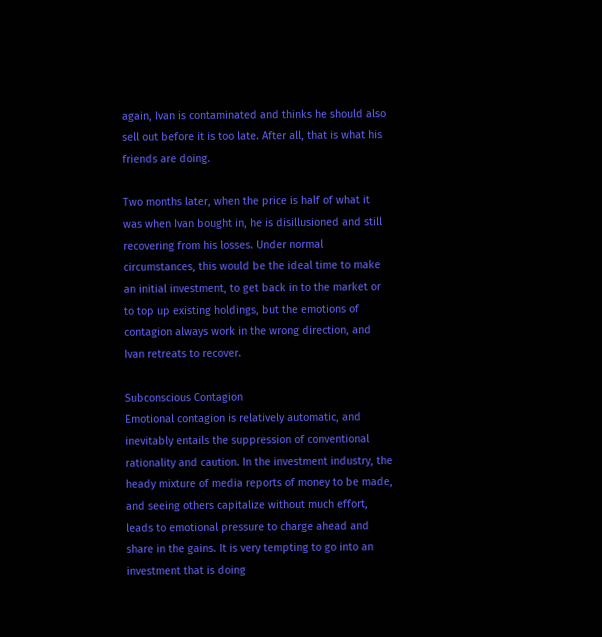again, Ivan is contaminated and thinks he should also sell out before it is too late. After all, that is what his friends are doing.

Two months later, when the price is half of what it was when Ivan bought in, he is disillusioned and still recovering from his losses. Under normal circumstances, this would be the ideal time to make an initial investment, to get back in to the market or to top up existing holdings, but the emotions of contagion always work in the wrong direction, and Ivan retreats to recover.

Subconscious Contagion
Emotional contagion is relatively automatic, and inevitably entails the suppression of conventional rationality and caution. In the investment industry, the heady mixture of media reports of money to be made, and seeing others capitalize without much effort, leads to emotional pressure to charge ahead and share in the gains. It is very tempting to go into an investment that is doing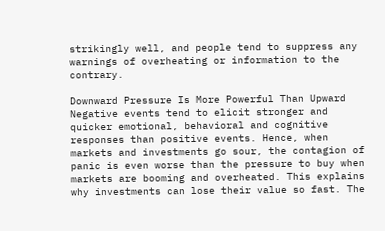strikingly well, and people tend to suppress any warnings of overheating or information to the contrary.

Downward Pressure Is More Powerful Than Upward
Negative events tend to elicit stronger and quicker emotional, behavioral and cognitive responses than positive events. Hence, when markets and investments go sour, the contagion of panic is even worse than the pressure to buy when markets are booming and overheated. This explains why investments can lose their value so fast. The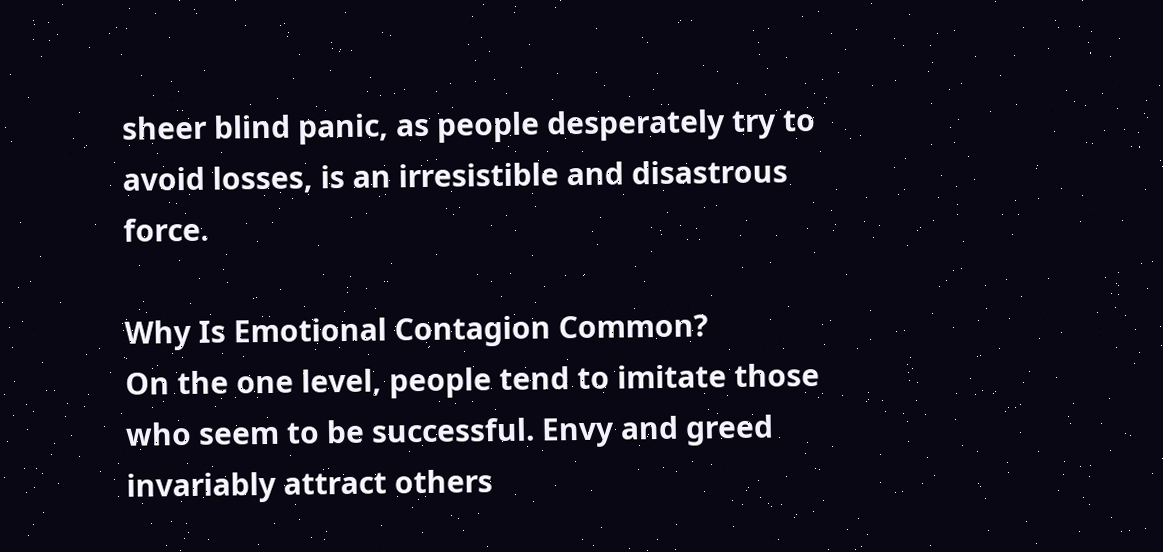sheer blind panic, as people desperately try to avoid losses, is an irresistible and disastrous force.

Why Is Emotional Contagion Common?
On the one level, people tend to imitate those who seem to be successful. Envy and greed invariably attract others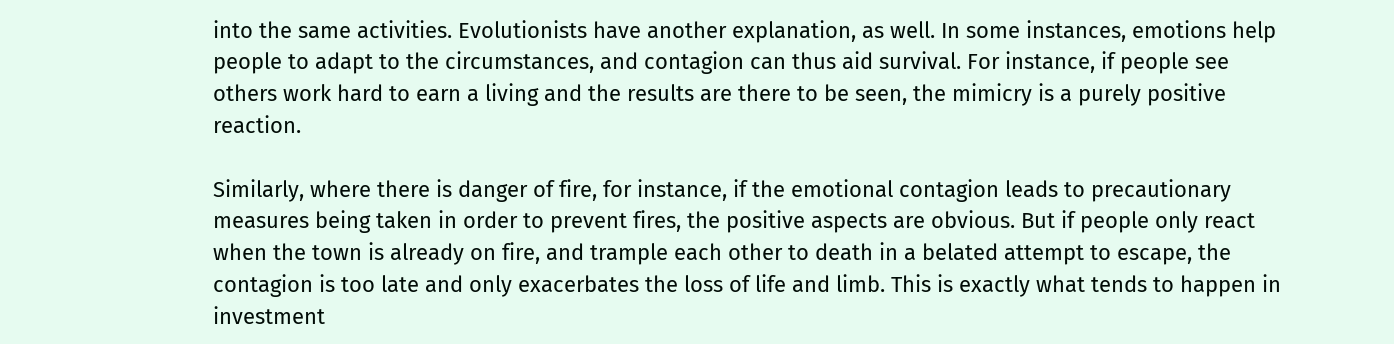into the same activities. Evolutionists have another explanation, as well. In some instances, emotions help people to adapt to the circumstances, and contagion can thus aid survival. For instance, if people see others work hard to earn a living and the results are there to be seen, the mimicry is a purely positive reaction.

Similarly, where there is danger of fire, for instance, if the emotional contagion leads to precautionary measures being taken in order to prevent fires, the positive aspects are obvious. But if people only react when the town is already on fire, and trample each other to death in a belated attempt to escape, the contagion is too late and only exacerbates the loss of life and limb. This is exactly what tends to happen in investment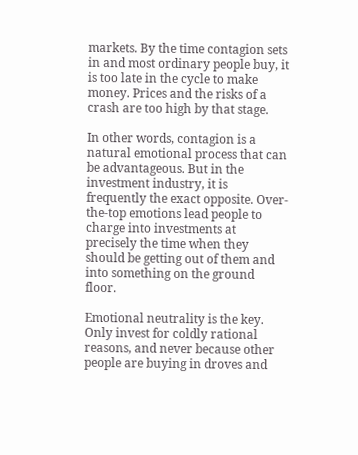markets. By the time contagion sets in and most ordinary people buy, it is too late in the cycle to make money. Prices and the risks of a crash are too high by that stage.

In other words, contagion is a natural emotional process that can be advantageous. But in the investment industry, it is frequently the exact opposite. Over-the-top emotions lead people to charge into investments at precisely the time when they should be getting out of them and into something on the ground floor.

Emotional neutrality is the key. Only invest for coldly rational reasons, and never because other people are buying in droves and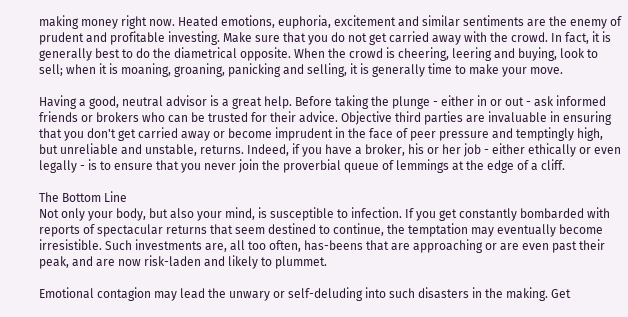making money right now. Heated emotions, euphoria, excitement and similar sentiments are the enemy of prudent and profitable investing. Make sure that you do not get carried away with the crowd. In fact, it is generally best to do the diametrical opposite. When the crowd is cheering, leering and buying, look to sell; when it is moaning, groaning, panicking and selling, it is generally time to make your move.

Having a good, neutral advisor is a great help. Before taking the plunge - either in or out - ask informed friends or brokers who can be trusted for their advice. Objective third parties are invaluable in ensuring that you don't get carried away or become imprudent in the face of peer pressure and temptingly high, but unreliable and unstable, returns. Indeed, if you have a broker, his or her job - either ethically or even legally - is to ensure that you never join the proverbial queue of lemmings at the edge of a cliff.

The Bottom Line
Not only your body, but also your mind, is susceptible to infection. If you get constantly bombarded with reports of spectacular returns that seem destined to continue, the temptation may eventually become irresistible. Such investments are, all too often, has-beens that are approaching or are even past their peak, and are now risk-laden and likely to plummet.

Emotional contagion may lead the unwary or self-deluding into such disasters in the making. Get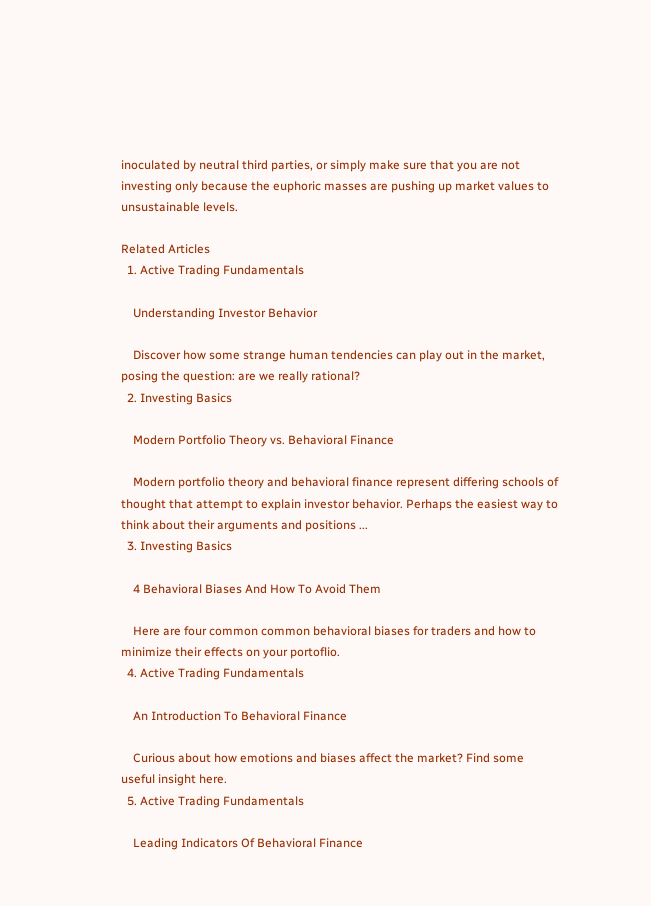inoculated by neutral third parties, or simply make sure that you are not investing only because the euphoric masses are pushing up market values to unsustainable levels.

Related Articles
  1. Active Trading Fundamentals

    Understanding Investor Behavior

    Discover how some strange human tendencies can play out in the market, posing the question: are we really rational?
  2. Investing Basics

    Modern Portfolio Theory vs. Behavioral Finance

    Modern portfolio theory and behavioral finance represent differing schools of thought that attempt to explain investor behavior. Perhaps the easiest way to think about their arguments and positions ...
  3. Investing Basics

    4 Behavioral Biases And How To Avoid Them

    Here are four common common behavioral biases for traders and how to minimize their effects on your portoflio.
  4. Active Trading Fundamentals

    An Introduction To Behavioral Finance

    Curious about how emotions and biases affect the market? Find some useful insight here.
  5. Active Trading Fundamentals

    Leading Indicators Of Behavioral Finance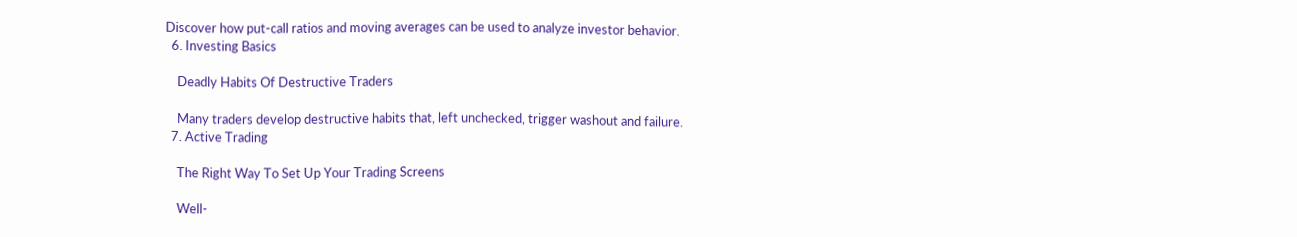Discover how put-call ratios and moving averages can be used to analyze investor behavior.
  6. Investing Basics

    Deadly Habits Of Destructive Traders

    Many traders develop destructive habits that, left unchecked, trigger washout and failure.
  7. Active Trading

    The Right Way To Set Up Your Trading Screens

    Well-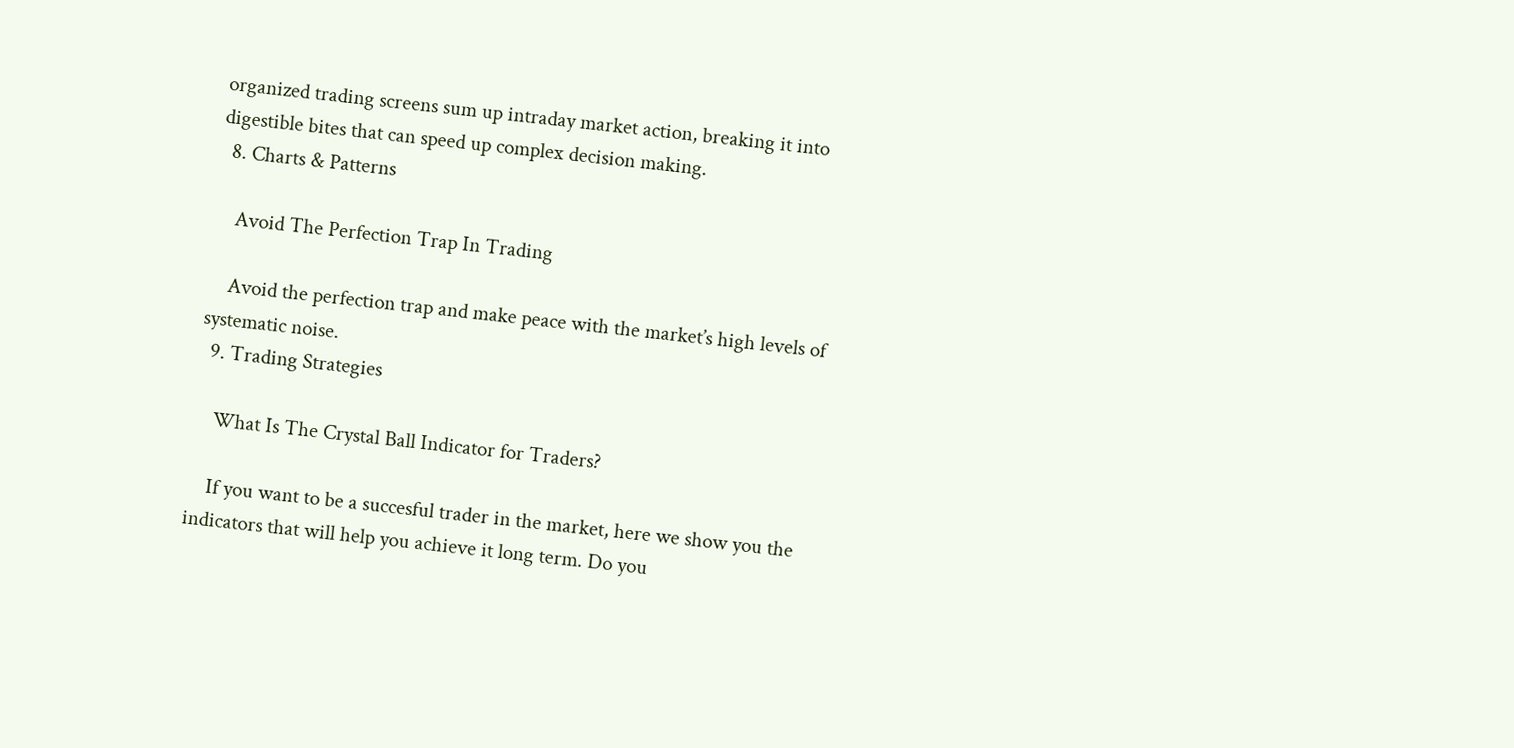organized trading screens sum up intraday market action, breaking it into digestible bites that can speed up complex decision making.
  8. Charts & Patterns

    Avoid The Perfection Trap In Trading

    Avoid the perfection trap and make peace with the market’s high levels of systematic noise.
  9. Trading Strategies

    What Is The Crystal Ball Indicator for Traders?

    If you want to be a succesful trader in the market, here we show you the indicators that will help you achieve it long term. Do you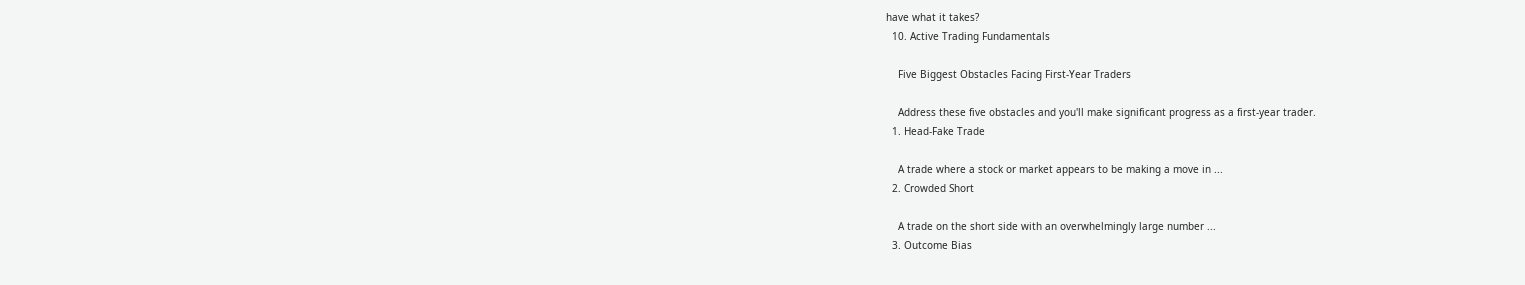have what it takes?
  10. Active Trading Fundamentals

    Five Biggest Obstacles Facing First-Year Traders

    Address these five obstacles and you'll make significant progress as a first-year trader.
  1. Head-Fake Trade

    A trade where a stock or market appears to be making a move in ...
  2. Crowded Short

    A trade on the short side with an overwhelmingly large number ...
  3. Outcome Bias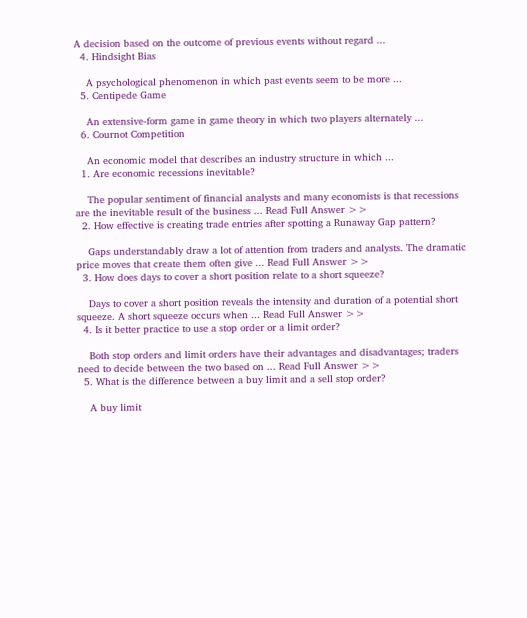A decision based on the outcome of previous events without regard ...
  4. Hindsight Bias

    A psychological phenomenon in which past events seem to be more ...
  5. Centipede Game

    An extensive-form game in game theory in which two players alternately ...
  6. Cournot Competition

    An economic model that describes an industry structure in which ...
  1. Are economic recessions inevitable?

    The popular sentiment of financial analysts and many economists is that recessions are the inevitable result of the business ... Read Full Answer >>
  2. How effective is creating trade entries after spotting a Runaway Gap pattern?

    Gaps understandably draw a lot of attention from traders and analysts. The dramatic price moves that create them often give ... Read Full Answer >>
  3. How does days to cover a short position relate to a short squeeze?

    Days to cover a short position reveals the intensity and duration of a potential short squeeze. A short squeeze occurs when ... Read Full Answer >>
  4. Is it better practice to use a stop order or a limit order?

    Both stop orders and limit orders have their advantages and disadvantages; traders need to decide between the two based on ... Read Full Answer >>
  5. What is the difference between a buy limit and a sell stop order?

    A buy limit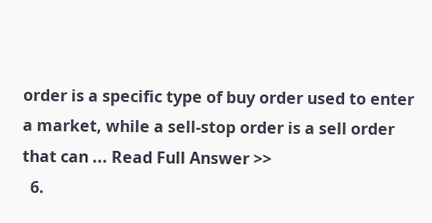order is a specific type of buy order used to enter a market, while a sell-stop order is a sell order that can ... Read Full Answer >>
  6.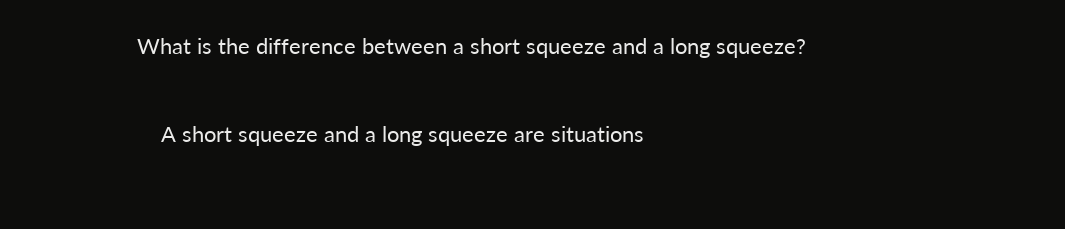What is the difference between a short squeeze and a long squeeze?

    A short squeeze and a long squeeze are situations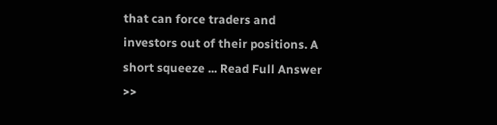that can force traders and investors out of their positions. A short squeeze ... Read Full Answer >>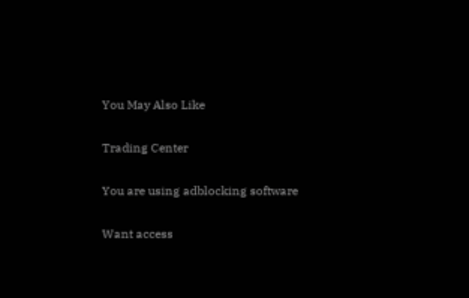You May Also Like

Trading Center

You are using adblocking software

Want access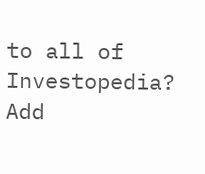to all of Investopedia? Add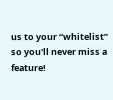us to your “whitelist”
so you'll never miss a feature!